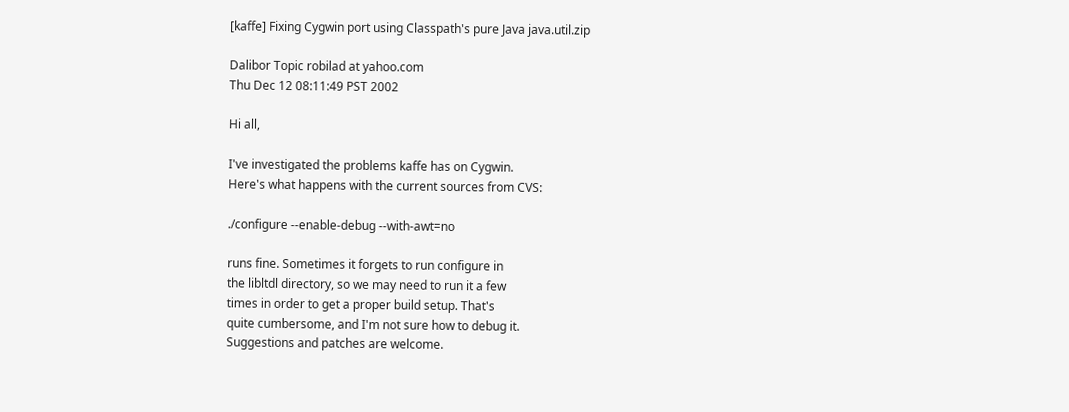[kaffe] Fixing Cygwin port using Classpath's pure Java java.util.zip

Dalibor Topic robilad at yahoo.com
Thu Dec 12 08:11:49 PST 2002

Hi all,

I've investigated the problems kaffe has on Cygwin.
Here's what happens with the current sources from CVS:

./configure --enable-debug --with-awt=no

runs fine. Sometimes it forgets to run configure in
the libltdl directory, so we may need to run it a few
times in order to get a proper build setup. That's
quite cumbersome, and I'm not sure how to debug it.
Suggestions and patches are welcome.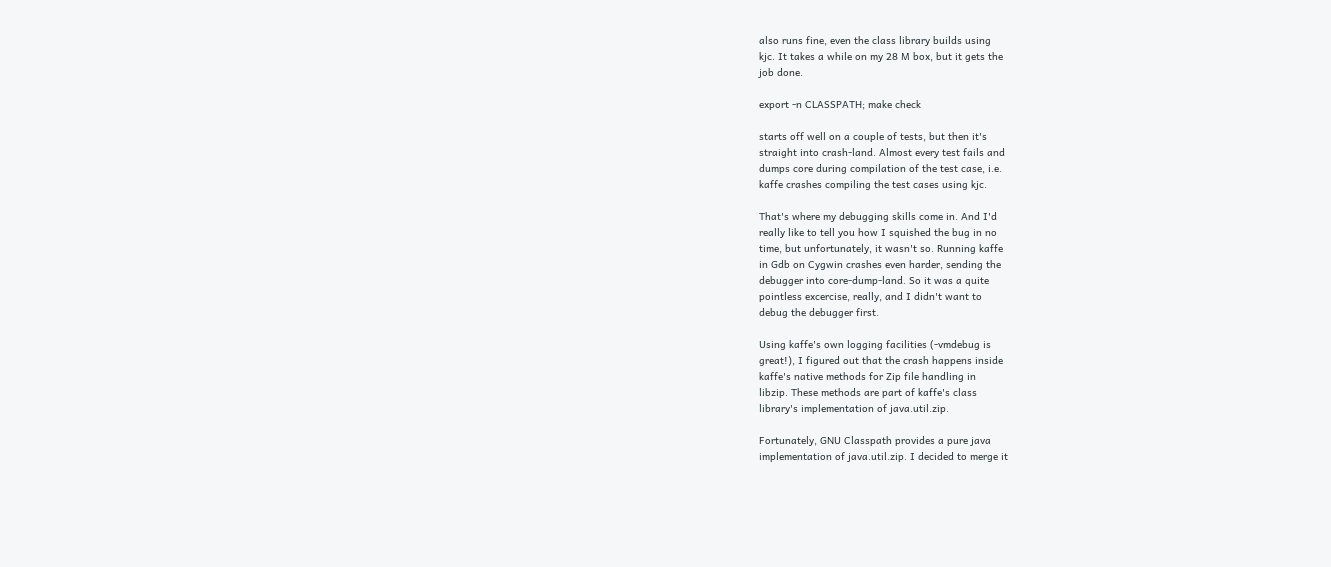also runs fine, even the class library builds using
kjc. It takes a while on my 28 M box, but it gets the
job done.

export -n CLASSPATH; make check

starts off well on a couple of tests, but then it's
straight into crash-land. Almost every test fails and
dumps core during compilation of the test case, i.e.
kaffe crashes compiling the test cases using kjc.

That's where my debugging skills come in. And I'd
really like to tell you how I squished the bug in no
time, but unfortunately, it wasn't so. Running kaffe
in Gdb on Cygwin crashes even harder, sending the
debugger into core-dump-land. So it was a quite
pointless excercise, really, and I didn't want to
debug the debugger first.

Using kaffe's own logging facilities (-vmdebug is
great!), I figured out that the crash happens inside
kaffe's native methods for Zip file handling in
libzip. These methods are part of kaffe's class
library's implementation of java.util.zip.

Fortunately, GNU Classpath provides a pure java
implementation of java.util.zip. I decided to merge it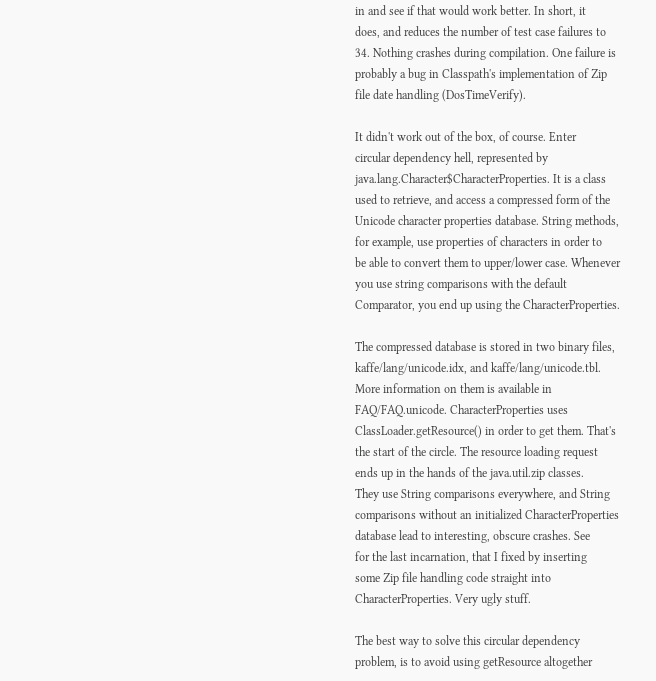in and see if that would work better. In short, it
does, and reduces the number of test case failures to
34. Nothing crashes during compilation. One failure is
probably a bug in Classpath's implementation of Zip
file date handling (DosTimeVerify).

It didn't work out of the box, of course. Enter
circular dependency hell, represented by
java.lang.Character$CharacterProperties. It is a class
used to retrieve, and access a compressed form of the
Unicode character properties database. String methods,
for example, use properties of characters in order to
be able to convert them to upper/lower case. Whenever
you use string comparisons with the default
Comparator, you end up using the CharacterProperties.

The compressed database is stored in two binary files,
kaffe/lang/unicode.idx, and kaffe/lang/unicode.tbl.
More information on them is available in
FAQ/FAQ.unicode. CharacterProperties uses
ClassLoader.getResource() in order to get them. That's
the start of the circle. The resource loading request
ends up in the hands of the java.util.zip classes.
They use String comparisons everywhere, and String
comparisons without an initialized CharacterProperties
database lead to interesting, obscure crashes. See
for the last incarnation, that I fixed by inserting
some Zip file handling code straight into
CharacterProperties. Very ugly stuff.

The best way to solve this circular dependency
problem, is to avoid using getResource altogether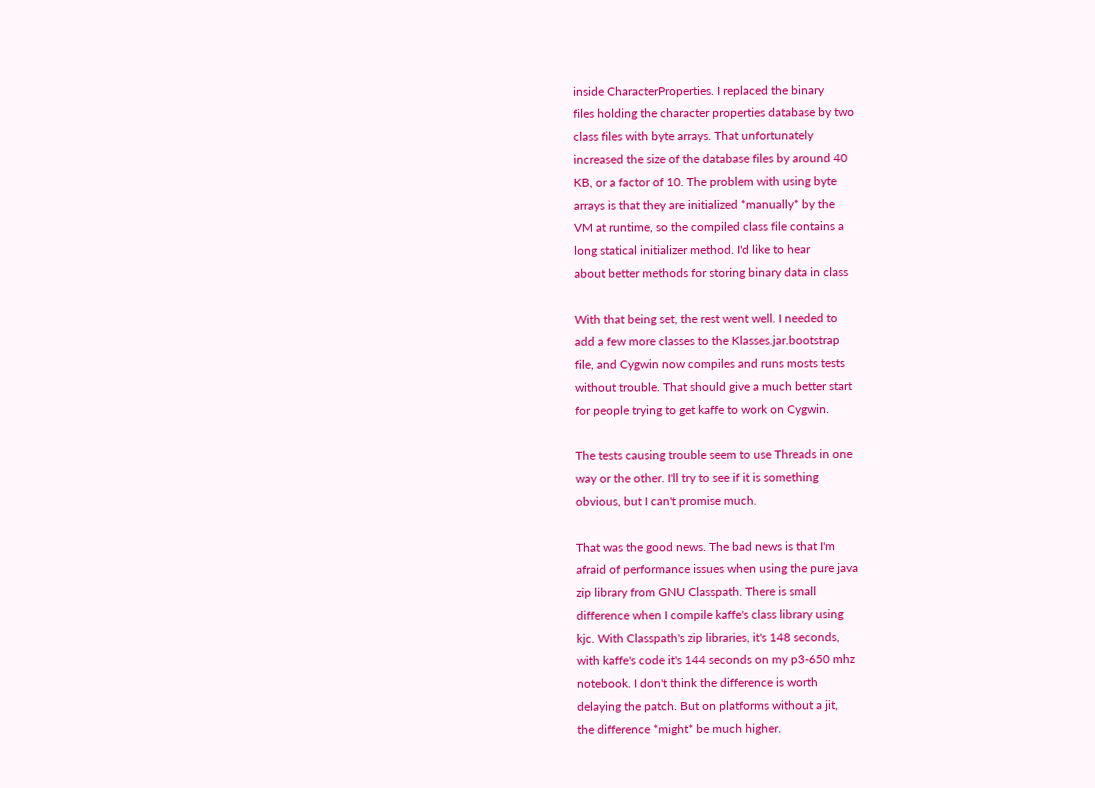inside CharacterProperties. I replaced the binary
files holding the character properties database by two
class files with byte arrays. That unfortunately
increased the size of the database files by around 40
KB, or a factor of 10. The problem with using byte
arrays is that they are initialized *manually* by the
VM at runtime, so the compiled class file contains a
long statical initializer method. I'd like to hear
about better methods for storing binary data in class

With that being set, the rest went well. I needed to
add a few more classes to the Klasses.jar.bootstrap
file, and Cygwin now compiles and runs mosts tests
without trouble. That should give a much better start
for people trying to get kaffe to work on Cygwin.

The tests causing trouble seem to use Threads in one
way or the other. I'll try to see if it is something
obvious, but I can't promise much.

That was the good news. The bad news is that I'm
afraid of performance issues when using the pure java
zip library from GNU Classpath. There is small
difference when I compile kaffe's class library using
kjc. With Classpath's zip libraries, it's 148 seconds,
with kaffe's code it's 144 seconds on my p3-650 mhz
notebook. I don't think the difference is worth
delaying the patch. But on platforms without a jit,
the difference *might* be much higher.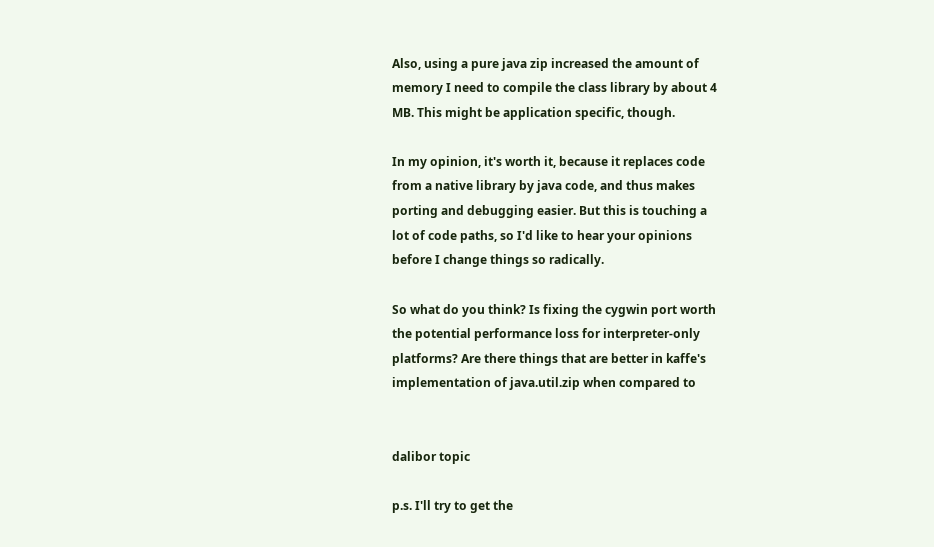Also, using a pure java zip increased the amount of
memory I need to compile the class library by about 4
MB. This might be application specific, though.

In my opinion, it's worth it, because it replaces code
from a native library by java code, and thus makes
porting and debugging easier. But this is touching a
lot of code paths, so I'd like to hear your opinions
before I change things so radically.

So what do you think? Is fixing the cygwin port worth
the potential performance loss for interpreter-only
platforms? Are there things that are better in kaffe's
implementation of java.util.zip when compared to


dalibor topic

p.s. I'll try to get the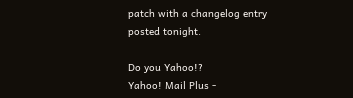patch with a changelog entry
posted tonight.

Do you Yahoo!?
Yahoo! Mail Plus -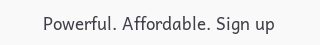Powerful. Affordable. Sign up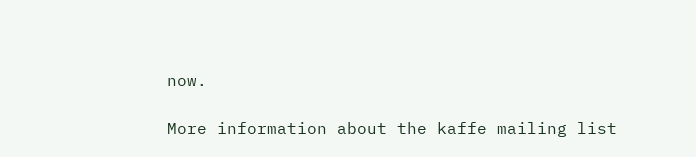now.

More information about the kaffe mailing list